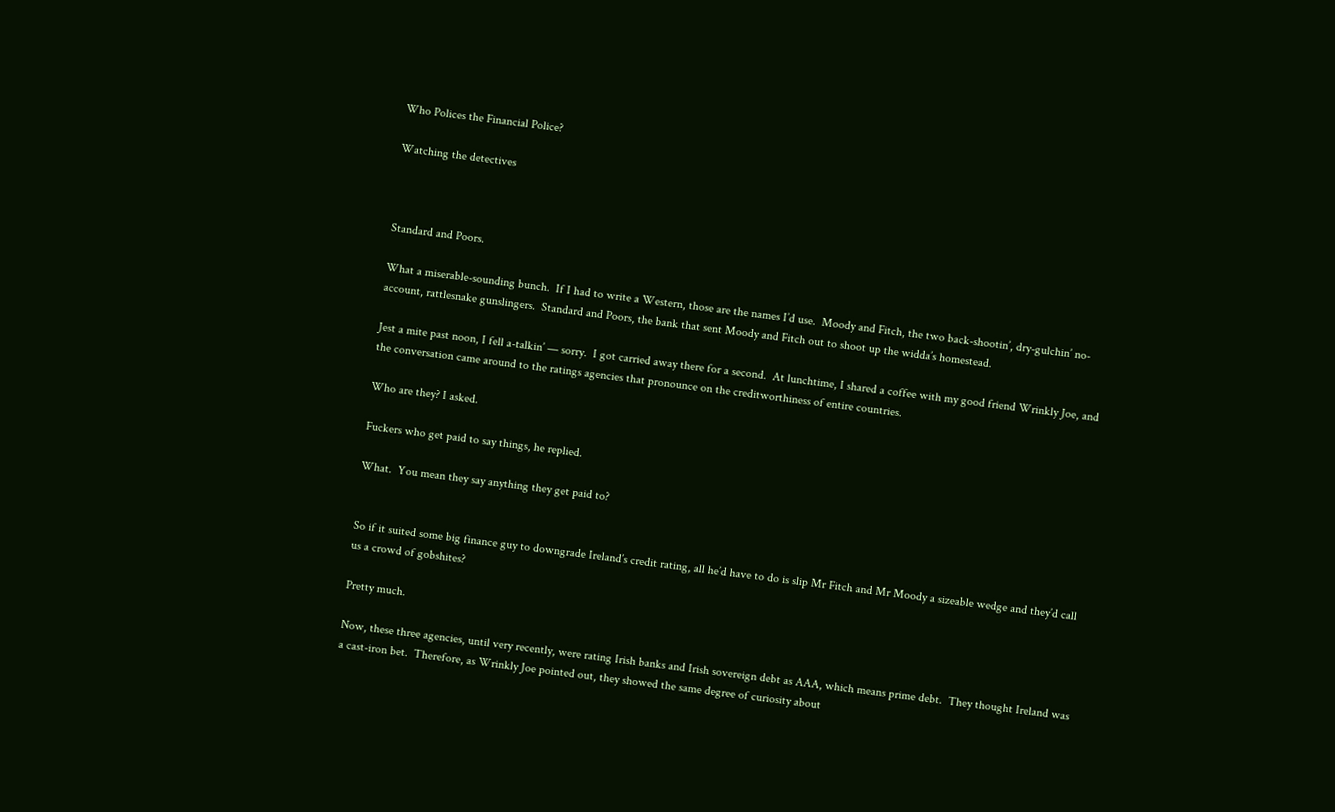Who Polices the Financial Police?

Watching the detectives



Standard and Poors.

What a miserable-sounding bunch.  If I had to write a Western, those are the names I’d use.  Moody and Fitch, the two back-shootin’, dry-gulchin’ no-account, rattlesnake gunslingers.  Standard and Poors, the bank that sent Moody and Fitch out to shoot up the widda’s homestead.

Jest a mite past noon, I fell a-talkin’ — sorry.  I got carried away there for a second.  At lunchtime, I shared a coffee with my good friend Wrinkly Joe, and the conversation came around to the ratings agencies that pronounce on the creditworthiness of entire countries.

Who are they? I asked.

Fuckers who get paid to say things, he replied.

What.  You mean they say anything they get paid to?


So if it suited some big finance guy to downgrade Ireland’s credit rating, all he’d have to do is slip Mr Fitch and Mr Moody a sizeable wedge and they’d call us a crowd of gobshites?

Pretty much.

Now, these three agencies, until very recently, were rating Irish banks and Irish sovereign debt as AAA, which means prime debt.  They thought Ireland was a cast-iron bet.  Therefore, as Wrinkly Joe pointed out, they showed the same degree of curiosity about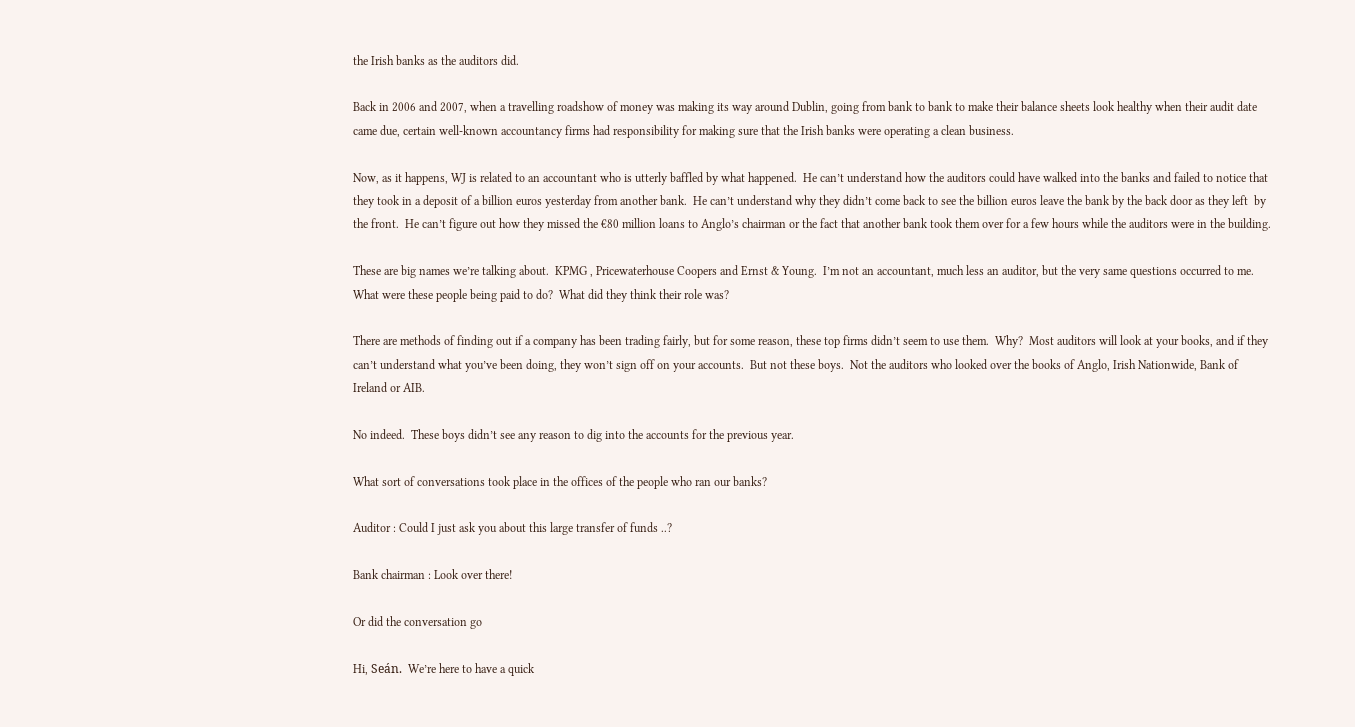the Irish banks as the auditors did.

Back in 2006 and 2007, when a travelling roadshow of money was making its way around Dublin, going from bank to bank to make their balance sheets look healthy when their audit date came due, certain well-known accountancy firms had responsibility for making sure that the Irish banks were operating a clean business.

Now, as it happens, WJ is related to an accountant who is utterly baffled by what happened.  He can’t understand how the auditors could have walked into the banks and failed to notice that they took in a deposit of a billion euros yesterday from another bank.  He can’t understand why they didn’t come back to see the billion euros leave the bank by the back door as they left  by the front.  He can’t figure out how they missed the €80 million loans to Anglo’s chairman or the fact that another bank took them over for a few hours while the auditors were in the building.

These are big names we’re talking about.  KPMG , Pricewaterhouse Coopers and Ernst & Young.  I’m not an accountant, much less an auditor, but the very same questions occurred to me.  What were these people being paid to do?  What did they think their role was?

There are methods of finding out if a company has been trading fairly, but for some reason, these top firms didn’t seem to use them.  Why?  Most auditors will look at your books, and if they can’t understand what you’ve been doing, they won’t sign off on your accounts.  But not these boys.  Not the auditors who looked over the books of Anglo, Irish Nationwide, Bank of Ireland or AIB.

No indeed.  These boys didn’t see any reason to dig into the accounts for the previous year.

What sort of conversations took place in the offices of the people who ran our banks?

Auditor : Could I just ask you about this large transfer of funds ..?

Bank chairman : Look over there!

Or did the conversation go

Hi, Seán.  We’re here to have a quick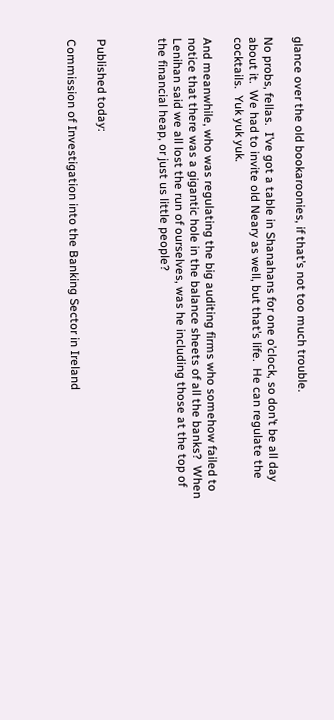glance over the old bookaroonies, if that’s not too much trouble.

No probs, fellas.  I’ve got a table in Shanahans for one o’clock, so don’t be all day about it.  We had to invite old Neary as well, but that’s life.  He can regulate the cocktails.  Yuk yuk yuk.

And meanwhile, who was regulating the big auditing firms who somehow failed to notice that there was a gigantic hole in the balance sheets of all the banks?  When Lenihan said we all lost the run of ourselves, was he including those at the top of the financial heap, or just us little people?



Published today:

Commission of Investigation into the Banking Sector in Ireland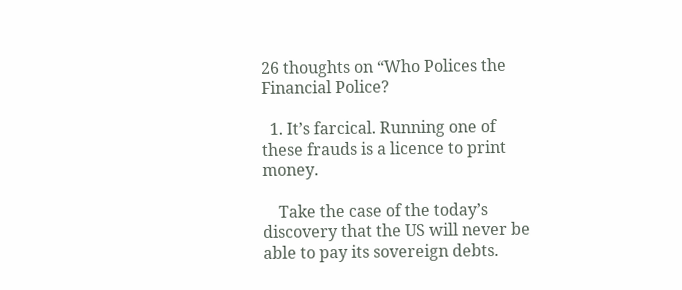26 thoughts on “Who Polices the Financial Police?

  1. It’s farcical. Running one of these frauds is a licence to print money.

    Take the case of the today’s discovery that the US will never be able to pay its sovereign debts.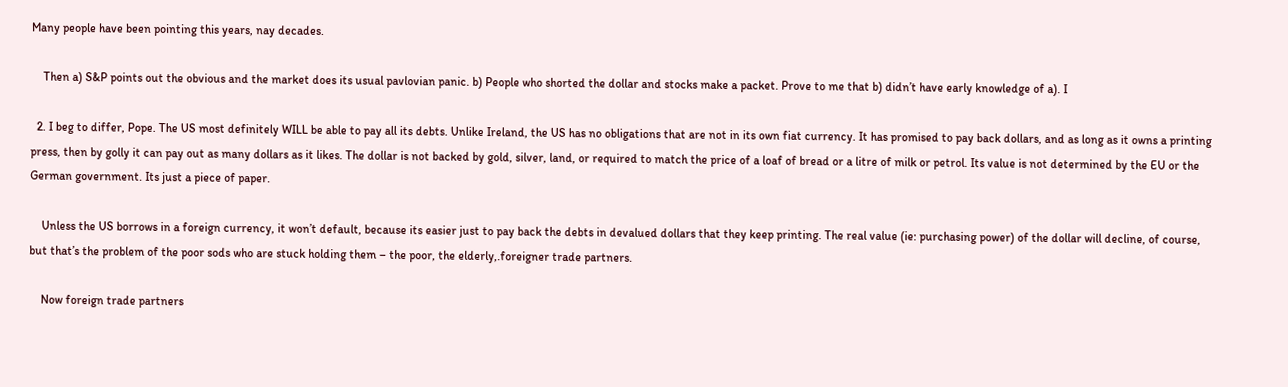Many people have been pointing this years, nay decades.

    Then a) S&P points out the obvious and the market does its usual pavlovian panic. b) People who shorted the dollar and stocks make a packet. Prove to me that b) didn’t have early knowledge of a). I

  2. I beg to differ, Pope. The US most definitely WILL be able to pay all its debts. Unlike Ireland, the US has no obligations that are not in its own fiat currency. It has promised to pay back dollars, and as long as it owns a printing press, then by golly it can pay out as many dollars as it likes. The dollar is not backed by gold, silver, land, or required to match the price of a loaf of bread or a litre of milk or petrol. Its value is not determined by the EU or the German government. Its just a piece of paper.

    Unless the US borrows in a foreign currency, it won’t default, because its easier just to pay back the debts in devalued dollars that they keep printing. The real value (ie: purchasing power) of the dollar will decline, of course, but that’s the problem of the poor sods who are stuck holding them – the poor, the elderly,.foreigner trade partners.

    Now foreign trade partners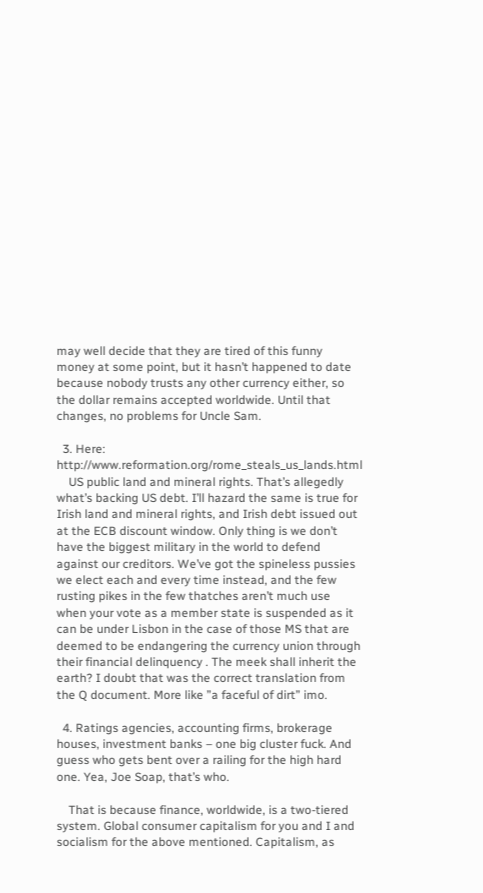may well decide that they are tired of this funny money at some point, but it hasn’t happened to date because nobody trusts any other currency either, so the dollar remains accepted worldwide. Until that changes, no problems for Uncle Sam.

  3. Here: http://www.reformation.org/rome_steals_us_lands.html
    US public land and mineral rights. That’s allegedly what’s backing US debt. I’ll hazard the same is true for Irish land and mineral rights, and Irish debt issued out at the ECB discount window. Only thing is we don’t have the biggest military in the world to defend against our creditors. We’ve got the spineless pussies we elect each and every time instead, and the few rusting pikes in the few thatches aren’t much use when your vote as a member state is suspended as it can be under Lisbon in the case of those MS that are deemed to be endangering the currency union through their financial delinquency . The meek shall inherit the earth? I doubt that was the correct translation from the Q document. More like ”a faceful of dirt” imo.

  4. Ratings agencies, accounting firms, brokerage houses, investment banks – one big cluster fuck. And guess who gets bent over a railing for the high hard one. Yea, Joe Soap, that’s who.

    That is because finance, worldwide, is a two-tiered system. Global consumer capitalism for you and I and socialism for the above mentioned. Capitalism, as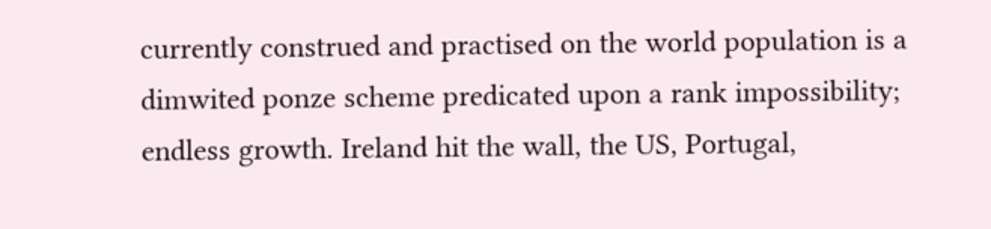currently construed and practised on the world population is a dimwited ponze scheme predicated upon a rank impossibility; endless growth. Ireland hit the wall, the US, Portugal,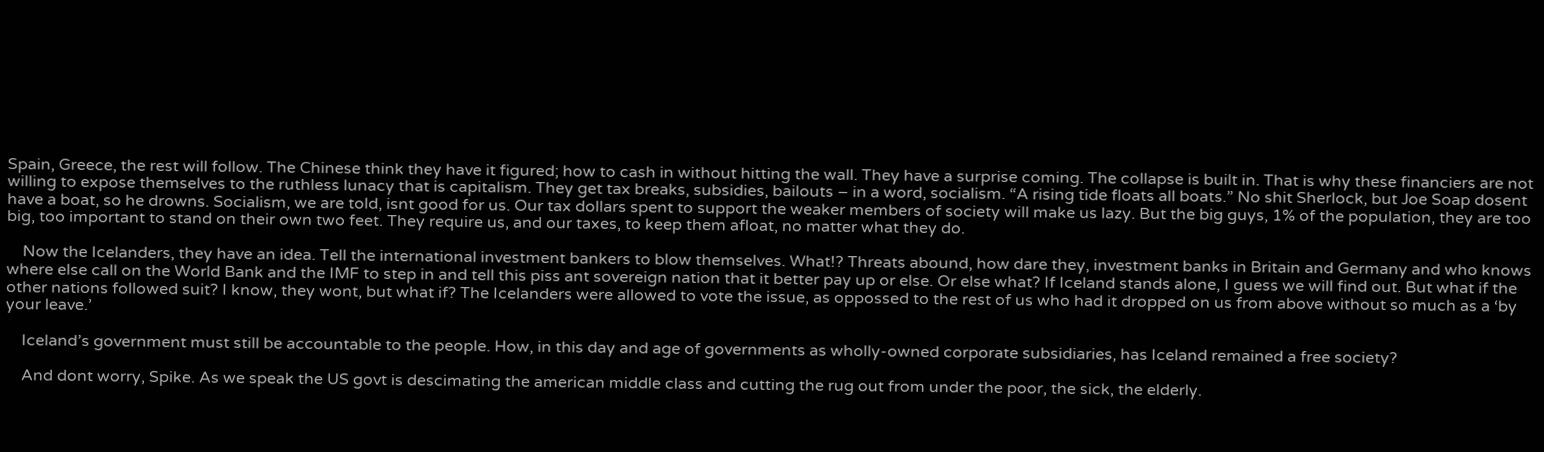Spain, Greece, the rest will follow. The Chinese think they have it figured; how to cash in without hitting the wall. They have a surprise coming. The collapse is built in. That is why these financiers are not willing to expose themselves to the ruthless lunacy that is capitalism. They get tax breaks, subsidies, bailouts – in a word, socialism. “A rising tide floats all boats.” No shit Sherlock, but Joe Soap dosent have a boat, so he drowns. Socialism, we are told, isnt good for us. Our tax dollars spent to support the weaker members of society will make us lazy. But the big guys, 1% of the population, they are too big, too important to stand on their own two feet. They require us, and our taxes, to keep them afloat, no matter what they do.

    Now the Icelanders, they have an idea. Tell the international investment bankers to blow themselves. What!? Threats abound, how dare they, investment banks in Britain and Germany and who knows where else call on the World Bank and the IMF to step in and tell this piss ant sovereign nation that it better pay up or else. Or else what? If Iceland stands alone, I guess we will find out. But what if the other nations followed suit? I know, they wont, but what if? The Icelanders were allowed to vote the issue, as oppossed to the rest of us who had it dropped on us from above without so much as a ‘by your leave.’

    Iceland’s government must still be accountable to the people. How, in this day and age of governments as wholly-owned corporate subsidiaries, has Iceland remained a free society?

    And dont worry, Spike. As we speak the US govt is descimating the american middle class and cutting the rug out from under the poor, the sick, the elderly.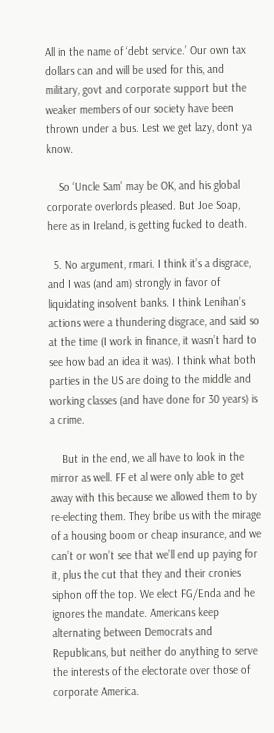All in the name of ‘debt service.’ Our own tax dollars can and will be used for this, and military, govt and corporate support but the weaker members of our society have been thrown under a bus. Lest we get lazy, dont ya know.

    So ‘Uncle Sam’ may be OK, and his global corporate overlords pleased. But Joe Soap, here as in Ireland, is getting fucked to death.

  5. No argument, rmari. I think it’s a disgrace, and I was (and am) strongly in favor of liquidating insolvent banks. I think Lenihan’s actions were a thundering disgrace, and said so at the time (I work in finance, it wasn’t hard to see how bad an idea it was). I think what both parties in the US are doing to the middle and working classes (and have done for 30 years) is a crime.

    But in the end, we all have to look in the mirror as well. FF et al were only able to get away with this because we allowed them to by re-electing them. They bribe us with the mirage of a housing boom or cheap insurance, and we can’t or won’t see that we’ll end up paying for it, plus the cut that they and their cronies siphon off the top. We elect FG/Enda and he ignores the mandate. Americans keep alternating between Democrats and Republicans, but neither do anything to serve the interests of the electorate over those of corporate America.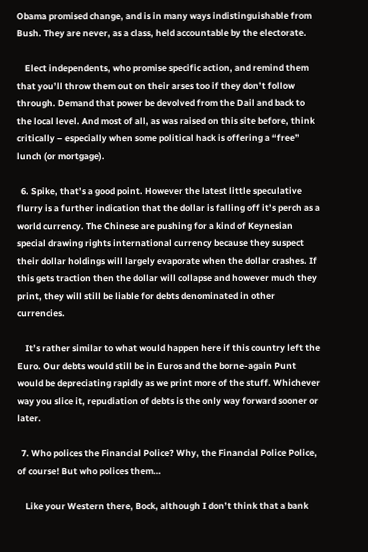Obama promised change, and is in many ways indistinguishable from Bush. They are never, as a class, held accountable by the electorate.

    Elect independents, who promise specific action, and remind them that you’ll throw them out on their arses too if they don’t follow through. Demand that power be devolved from the Dail and back to the local level. And most of all, as was raised on this site before, think critically – especially when some political hack is offering a “free” lunch (or mortgage).

  6. Spike, that’s a good point. However the latest little speculative flurry is a further indication that the dollar is falling off it’s perch as a world currency. The Chinese are pushing for a kind of Keynesian special drawing rights international currency because they suspect their dollar holdings will largely evaporate when the dollar crashes. If this gets traction then the dollar will collapse and however much they print, they will still be liable for debts denominated in other currencies.

    It’s rather similar to what would happen here if this country left the Euro. Our debts would still be in Euros and the borne-again Punt would be depreciating rapidly as we print more of the stuff. Whichever way you slice it, repudiation of debts is the only way forward sooner or later.

  7. Who polices the Financial Police? Why, the Financial Police Police, of course! But who polices them…

    Like your Western there, Bock, although I don’t think that a bank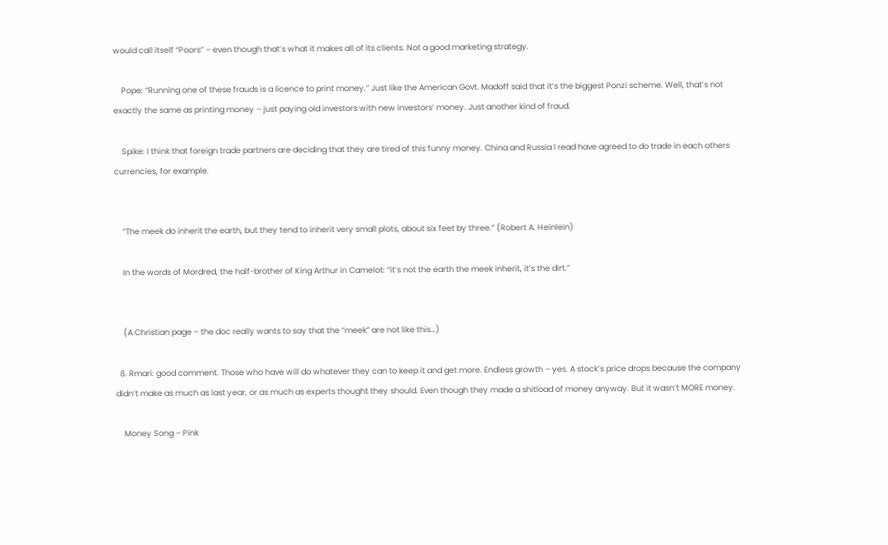would call itself “Poors” – even though that’s what it makes all of its clients. Not a good marketing strategy.

    Pope: “Running one of these frauds is a licence to print money.” Just like the American Govt. Madoff said that it’s the biggest Ponzi scheme. Well, that’s not exactly the same as printing money – just paying old investors with new investors’ money. Just another kind of fraud.

    Spike: I think that foreign trade partners are deciding that they are tired of this funny money. China and Russia I read have agreed to do trade in each others currencies, for example.


    “The meek do inherit the earth, but they tend to inherit very small plots, about six feet by three.” (Robert A. Heinlein)

    In the words of Mordred, the half-brother of King Arthur in Camelot: “it’s not the earth the meek inherit, it’s the dirt.”


    (A Christian page – the doc really wants to say that the “meek” are not like this…)

  8. Rmari: good comment. Those who have will do whatever they can to keep it and get more. Endless growth – yes. A stock’s price drops because the company didn’t make as much as last year, or as much as experts thought they should. Even though they made a shitload of money anyway. But it wasn’t MORE money.

    Money Song – Pink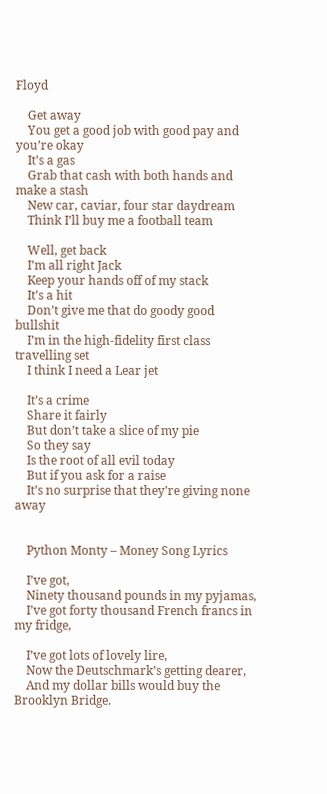Floyd

    Get away
    You get a good job with good pay and you’re okay
    It’s a gas
    Grab that cash with both hands and make a stash
    New car, caviar, four star daydream
    Think I’ll buy me a football team

    Well, get back
    I’m all right Jack
    Keep your hands off of my stack
    It’s a hit
    Don’t give me that do goody good bullshit
    I’m in the high-fidelity first class travelling set
    I think I need a Lear jet

    It’s a crime
    Share it fairly
    But don’t take a slice of my pie
    So they say
    Is the root of all evil today
    But if you ask for a raise
    It’s no surprise that they’re giving none away


    Python Monty – Money Song Lyrics

    I’ve got,
    Ninety thousand pounds in my pyjamas,
    I’ve got forty thousand French francs in my fridge,

    I’ve got lots of lovely lire,
    Now the Deutschmark’s getting dearer,
    And my dollar bills would buy the Brooklyn Bridge.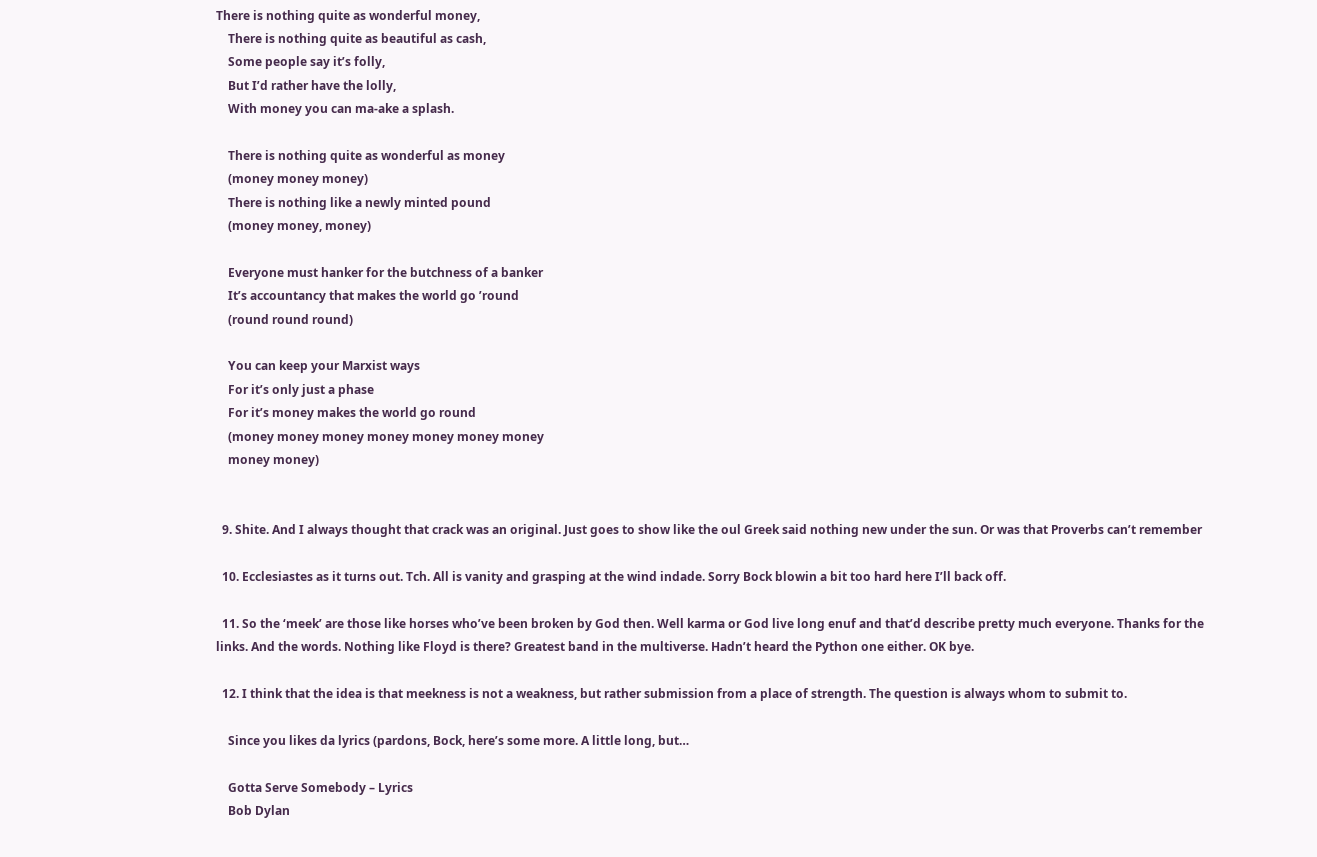There is nothing quite as wonderful money,
    There is nothing quite as beautiful as cash,
    Some people say it’s folly,
    But I’d rather have the lolly,
    With money you can ma-ake a splash.

    There is nothing quite as wonderful as money
    (money money money)
    There is nothing like a newly minted pound
    (money money, money)

    Everyone must hanker for the butchness of a banker
    It’s accountancy that makes the world go ’round
    (round round round)

    You can keep your Marxist ways
    For it’s only just a phase
    For it’s money makes the world go round
    (money money money money money money money
    money money)


  9. Shite. And I always thought that crack was an original. Just goes to show like the oul Greek said nothing new under the sun. Or was that Proverbs can’t remember

  10. Ecclesiastes as it turns out. Tch. All is vanity and grasping at the wind indade. Sorry Bock blowin a bit too hard here I’ll back off.

  11. So the ‘meek’ are those like horses who’ve been broken by God then. Well karma or God live long enuf and that’d describe pretty much everyone. Thanks for the links. And the words. Nothing like Floyd is there? Greatest band in the multiverse. Hadn’t heard the Python one either. OK bye.

  12. I think that the idea is that meekness is not a weakness, but rather submission from a place of strength. The question is always whom to submit to.

    Since you likes da lyrics (pardons, Bock, here’s some more. A little long, but…

    Gotta Serve Somebody – Lyrics
    Bob Dylan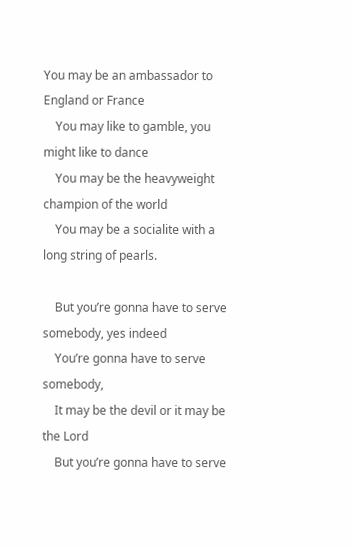You may be an ambassador to England or France
    You may like to gamble, you might like to dance
    You may be the heavyweight champion of the world
    You may be a socialite with a long string of pearls.

    But you’re gonna have to serve somebody, yes indeed
    You’re gonna have to serve somebody,
    It may be the devil or it may be the Lord
    But you’re gonna have to serve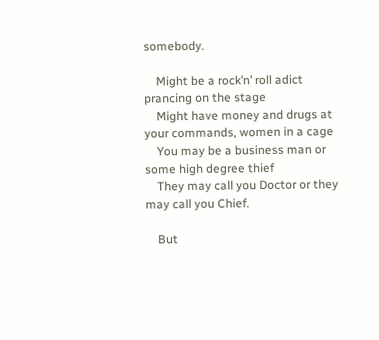somebody.

    Might be a rock’n’ roll adict prancing on the stage
    Might have money and drugs at your commands, women in a cage
    You may be a business man or some high degree thief
    They may call you Doctor or they may call you Chief.

    But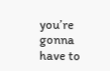you’re gonna have to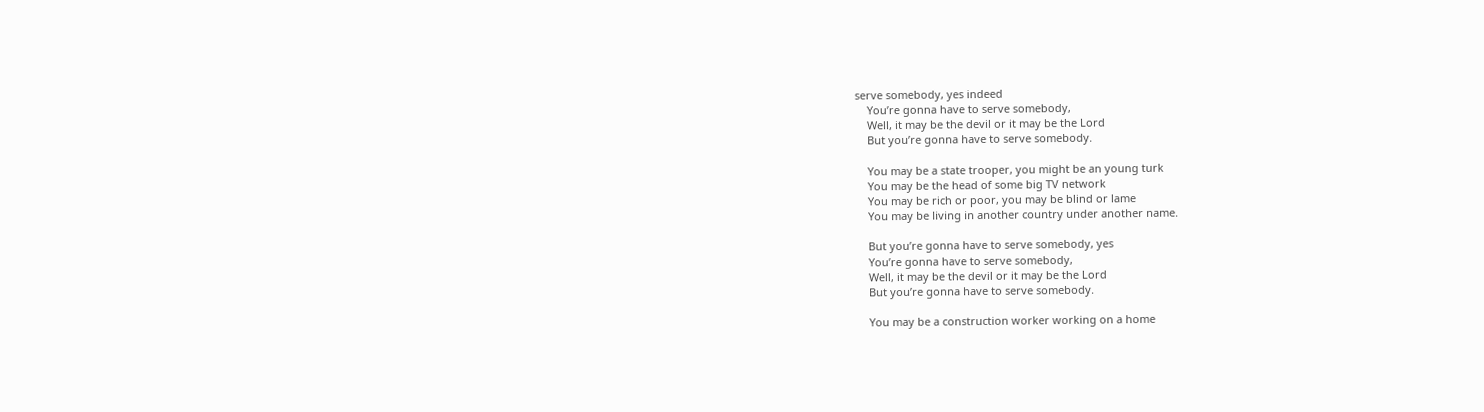serve somebody, yes indeed
    You’re gonna have to serve somebody,
    Well, it may be the devil or it may be the Lord
    But you’re gonna have to serve somebody.

    You may be a state trooper, you might be an young turk
    You may be the head of some big TV network
    You may be rich or poor, you may be blind or lame
    You may be living in another country under another name.

    But you’re gonna have to serve somebody, yes
    You’re gonna have to serve somebody,
    Well, it may be the devil or it may be the Lord
    But you’re gonna have to serve somebody.

    You may be a construction worker working on a home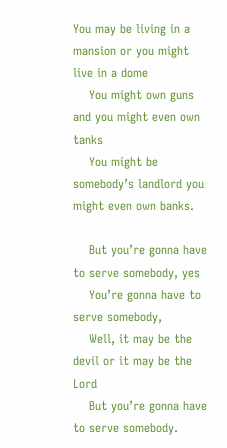You may be living in a mansion or you might live in a dome
    You might own guns and you might even own tanks
    You might be somebody’s landlord you might even own banks.

    But you’re gonna have to serve somebody, yes
    You’re gonna have to serve somebody,
    Well, it may be the devil or it may be the Lord
    But you’re gonna have to serve somebody.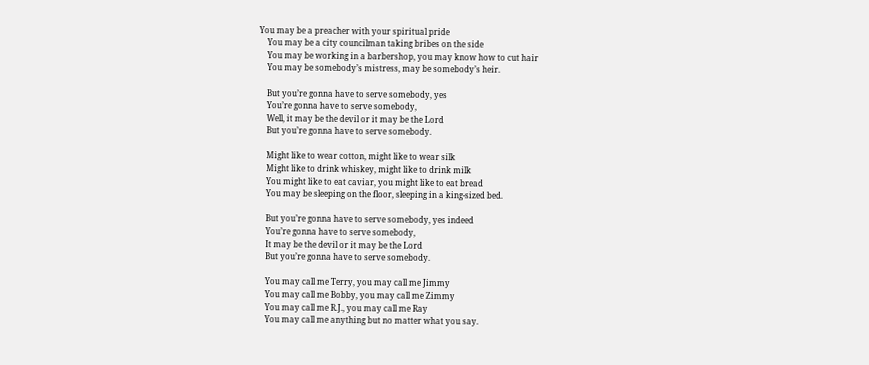You may be a preacher with your spiritual pride
    You may be a city councilman taking bribes on the side
    You may be working in a barbershop, you may know how to cut hair
    You may be somebody’s mistress, may be somebody’s heir.

    But you’re gonna have to serve somebody, yes
    You’re gonna have to serve somebody,
    Well, it may be the devil or it may be the Lord
    But you’re gonna have to serve somebody.

    Might like to wear cotton, might like to wear silk
    Might like to drink whiskey, might like to drink milk
    You might like to eat caviar, you might like to eat bread
    You may be sleeping on the floor, sleeping in a king-sized bed.

    But you’re gonna have to serve somebody, yes indeed
    You’re gonna have to serve somebody,
    It may be the devil or it may be the Lord
    But you’re gonna have to serve somebody.

    You may call me Terry, you may call me Jimmy
    You may call me Bobby, you may call me Zimmy
    You may call me R.J., you may call me Ray
    You may call me anything but no matter what you say.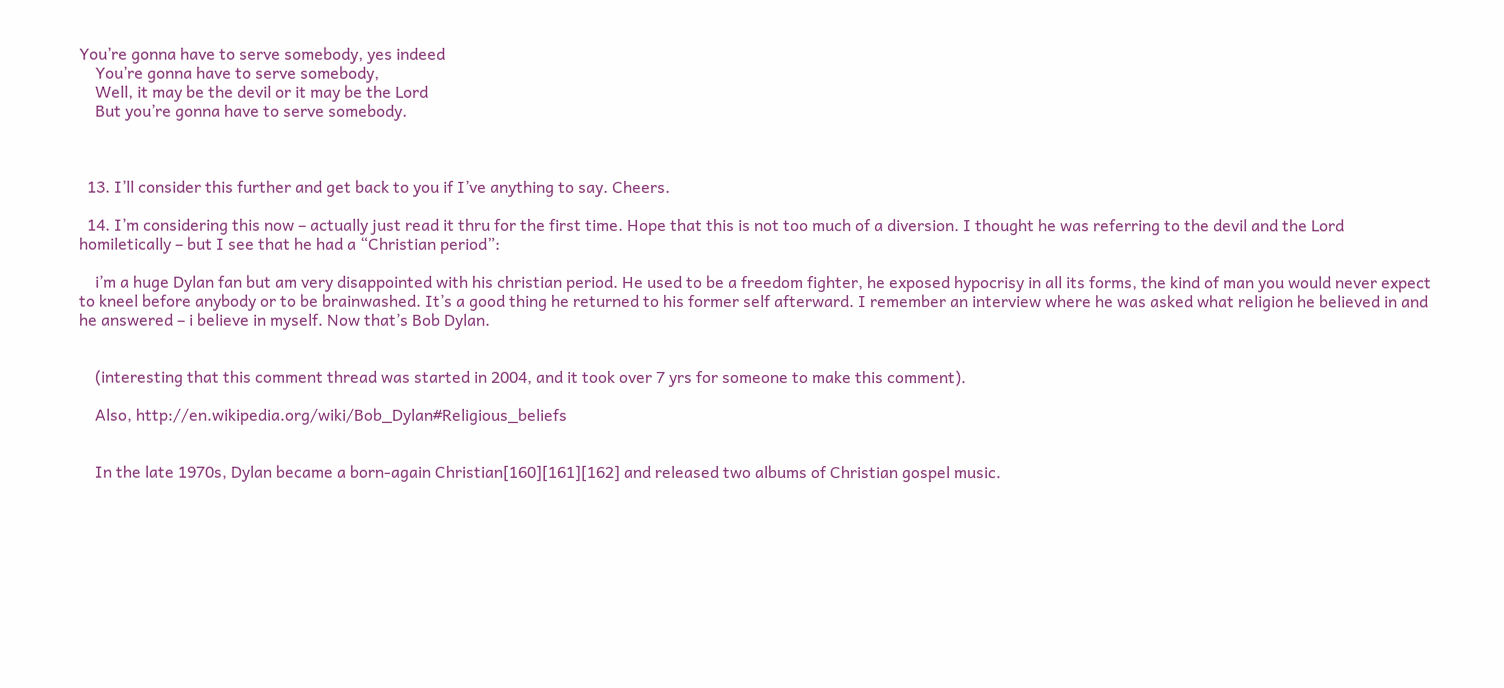You’re gonna have to serve somebody, yes indeed
    You’re gonna have to serve somebody,
    Well, it may be the devil or it may be the Lord
    But you’re gonna have to serve somebody.



  13. I’ll consider this further and get back to you if I’ve anything to say. Cheers.

  14. I’m considering this now – actually just read it thru for the first time. Hope that this is not too much of a diversion. I thought he was referring to the devil and the Lord homiletically – but I see that he had a “Christian period”:

    i’m a huge Dylan fan but am very disappointed with his christian period. He used to be a freedom fighter, he exposed hypocrisy in all its forms, the kind of man you would never expect to kneel before anybody or to be brainwashed. It’s a good thing he returned to his former self afterward. I remember an interview where he was asked what religion he believed in and he answered – i believe in myself. Now that’s Bob Dylan.


    (interesting that this comment thread was started in 2004, and it took over 7 yrs for someone to make this comment).

    Also, http://en.wikipedia.org/wiki/Bob_Dylan#Religious_beliefs


    In the late 1970s, Dylan became a born-again Christian[160][161][162] and released two albums of Christian gospel music.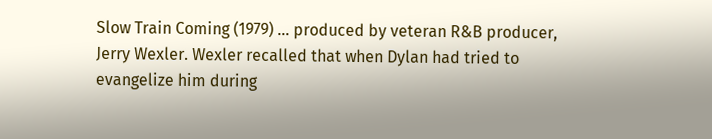Slow Train Coming (1979) … produced by veteran R&B producer, Jerry Wexler. Wexler recalled that when Dylan had tried to evangelize him during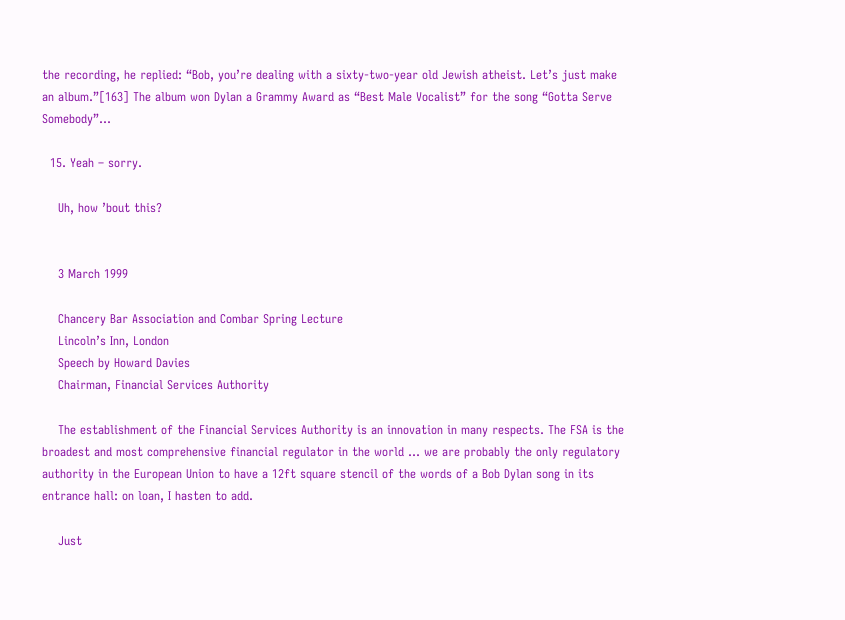the recording, he replied: “Bob, you’re dealing with a sixty-two-year old Jewish atheist. Let’s just make an album.”[163] The album won Dylan a Grammy Award as “Best Male Vocalist” for the song “Gotta Serve Somebody”…

  15. Yeah – sorry.

    Uh, how ’bout this?


    3 March 1999

    Chancery Bar Association and Combar Spring Lecture
    Lincoln’s Inn, London
    Speech by Howard Davies
    Chairman, Financial Services Authority

    The establishment of the Financial Services Authority is an innovation in many respects. The FSA is the broadest and most comprehensive financial regulator in the world … we are probably the only regulatory authority in the European Union to have a 12ft square stencil of the words of a Bob Dylan song in its entrance hall: on loan, I hasten to add.

    Just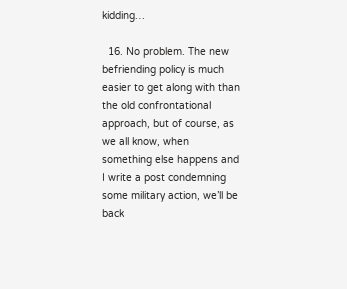kidding…

  16. No problem. The new befriending policy is much easier to get along with than the old confrontational approach, but of course, as we all know, when something else happens and I write a post condemning some military action, we’ll be back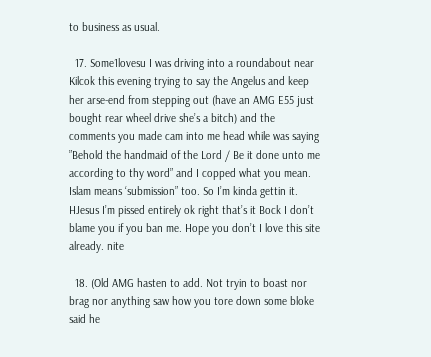to business as usual.

  17. Some1lovesu I was driving into a roundabout near Kilcok this evening trying to say the Angelus and keep her arse-end from stepping out (have an AMG E55 just bought rear wheel drive she’s a bitch) and the comments you made cam into me head while was saying ”Behold the handmaid of the Lord / Be it done unto me according to thy word” and I copped what you mean. Islam means ‘submission” too. So I’m kinda gettin it. HJesus I’m pissed entirely ok right that’s it Bock I don’t blame you if you ban me. Hope you don’t I love this site already. nite

  18. (Old AMG hasten to add. Not tryin to boast nor brag nor anything saw how you tore down some bloke said he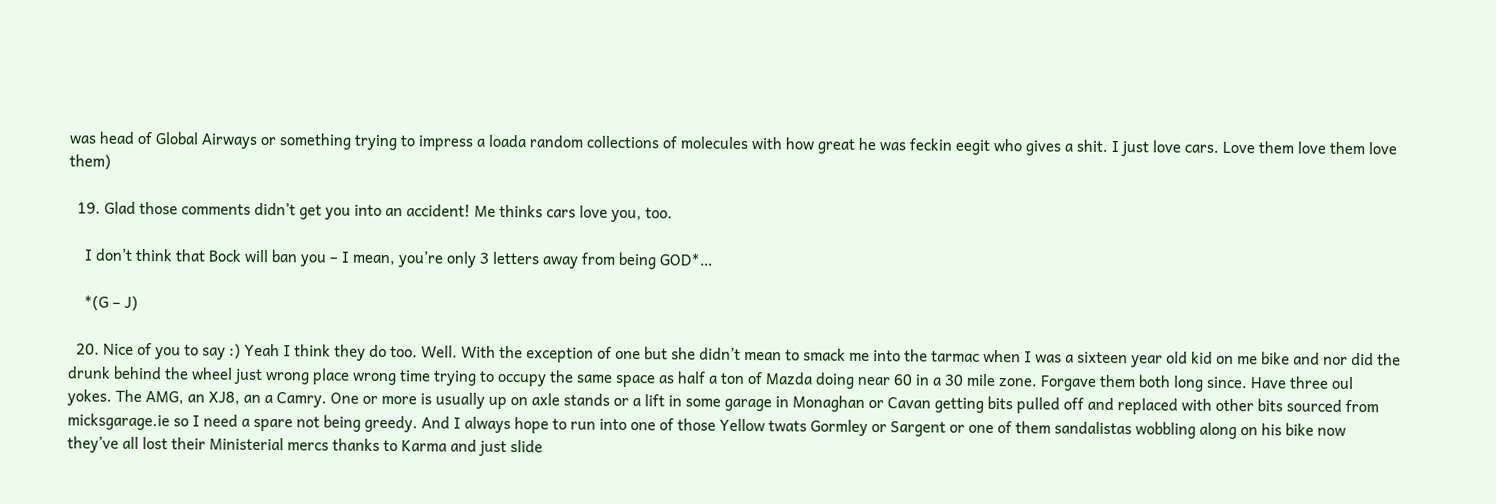was head of Global Airways or something trying to impress a loada random collections of molecules with how great he was feckin eegit who gives a shit. I just love cars. Love them love them love them)

  19. Glad those comments didn’t get you into an accident! Me thinks cars love you, too.

    I don’t think that Bock will ban you – I mean, you’re only 3 letters away from being GOD*…

    *(G – J)

  20. Nice of you to say :) Yeah I think they do too. Well. With the exception of one but she didn’t mean to smack me into the tarmac when I was a sixteen year old kid on me bike and nor did the drunk behind the wheel just wrong place wrong time trying to occupy the same space as half a ton of Mazda doing near 60 in a 30 mile zone. Forgave them both long since. Have three oul yokes. The AMG, an XJ8, an a Camry. One or more is usually up on axle stands or a lift in some garage in Monaghan or Cavan getting bits pulled off and replaced with other bits sourced from micksgarage.ie so I need a spare not being greedy. And I always hope to run into one of those Yellow twats Gormley or Sargent or one of them sandalistas wobbling along on his bike now they’ve all lost their Ministerial mercs thanks to Karma and just slide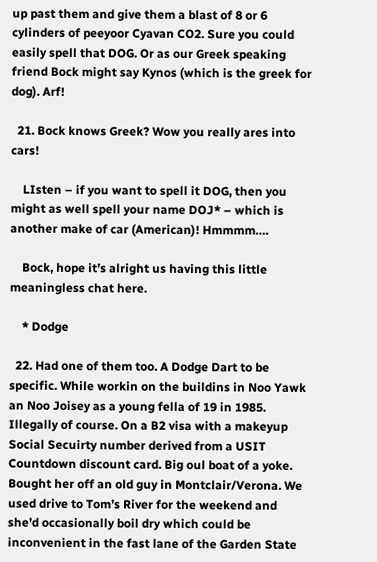up past them and give them a blast of 8 or 6 cylinders of peeyoor Cyavan CO2. Sure you could easily spell that DOG. Or as our Greek speaking friend Bock might say Kynos (which is the greek for dog). Arf!

  21. Bock knows Greek? Wow you really ares into cars!

    LIsten – if you want to spell it DOG, then you might as well spell your name DOJ* – which is another make of car (American)! Hmmmm….

    Bock, hope it’s alright us having this little meaningless chat here.

    * Dodge

  22. Had one of them too. A Dodge Dart to be specific. While workin on the buildins in Noo Yawk an Noo Joisey as a young fella of 19 in 1985. Illegally of course. On a B2 visa with a makeyup Social Secuirty number derived from a USIT Countdown discount card. Big oul boat of a yoke. Bought her off an old guy in Montclair/Verona. We used drive to Tom’s River for the weekend and she’d occasionally boil dry which could be inconvenient in the fast lane of the Garden State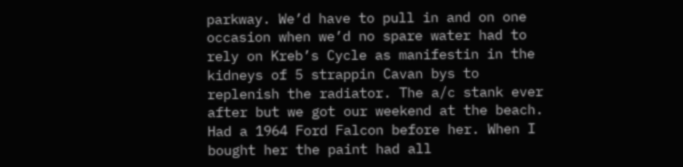parkway. We’d have to pull in and on one occasion when we’d no spare water had to rely on Kreb’s Cycle as manifestin in the kidneys of 5 strappin Cavan bys to replenish the radiator. The a/c stank ever after but we got our weekend at the beach. Had a 1964 Ford Falcon before her. When I bought her the paint had all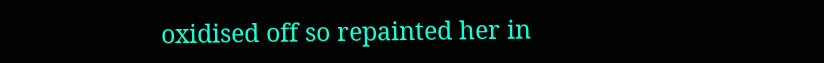oxidised off so repainted her in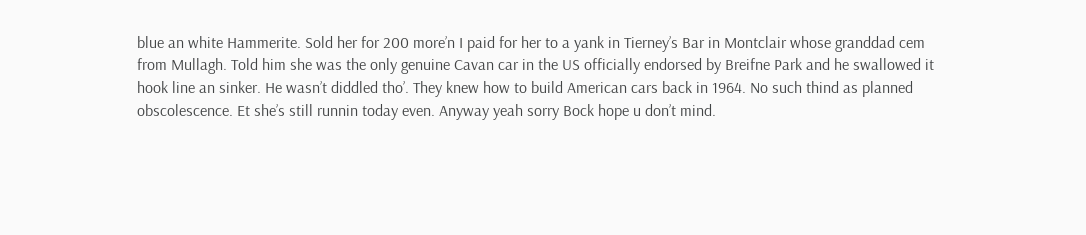blue an white Hammerite. Sold her for 200 more’n I paid for her to a yank in Tierney’s Bar in Montclair whose granddad cem from Mullagh. Told him she was the only genuine Cavan car in the US officially endorsed by Breifne Park and he swallowed it hook line an sinker. He wasn’t diddled tho’. They knew how to build American cars back in 1964. No such thind as planned obscolescence. Et she’s still runnin today even. Anyway yeah sorry Bock hope u don’t mind.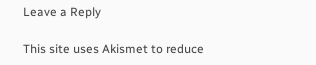Leave a Reply

This site uses Akismet to reduce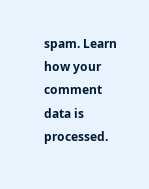spam. Learn how your comment data is processed.